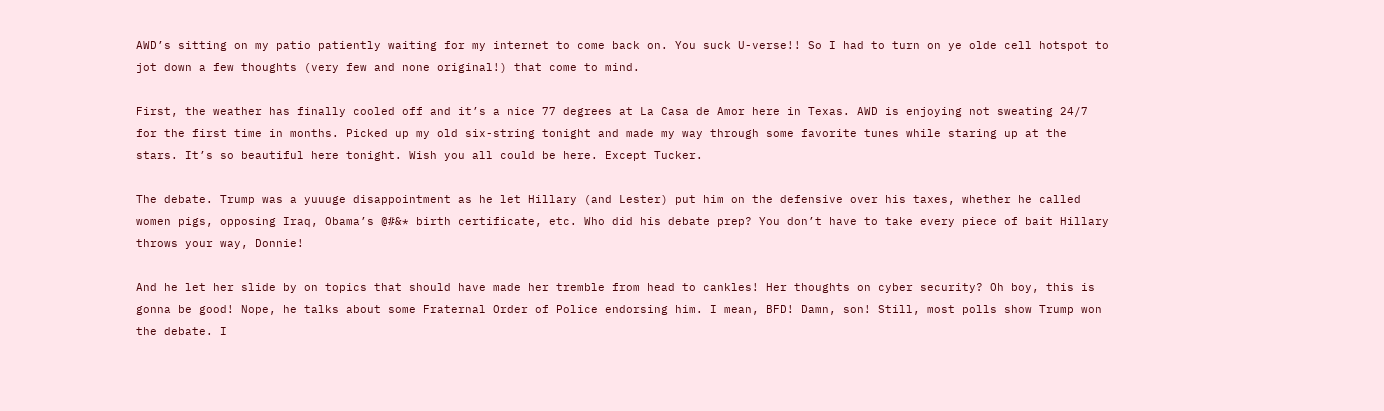AWD’s sitting on my patio patiently waiting for my internet to come back on. You suck U-verse!! So I had to turn on ye olde cell hotspot to jot down a few thoughts (very few and none original!) that come to mind.

First, the weather has finally cooled off and it’s a nice 77 degrees at La Casa de Amor here in Texas. AWD is enjoying not sweating 24/7 for the first time in months. Picked up my old six-string tonight and made my way through some favorite tunes while staring up at the stars. It’s so beautiful here tonight. Wish you all could be here. Except Tucker.

The debate. Trump was a yuuuge disappointment as he let Hillary (and Lester) put him on the defensive over his taxes, whether he called women pigs, opposing Iraq, Obama’s @#&* birth certificate, etc. Who did his debate prep? You don’t have to take every piece of bait Hillary throws your way, Donnie!

And he let her slide by on topics that should have made her tremble from head to cankles! Her thoughts on cyber security? Oh boy, this is gonna be good! Nope, he talks about some Fraternal Order of Police endorsing him. I mean, BFD! Damn, son! Still, most polls show Trump won the debate. I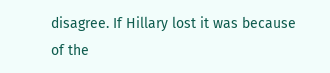disagree. If Hillary lost it was because of the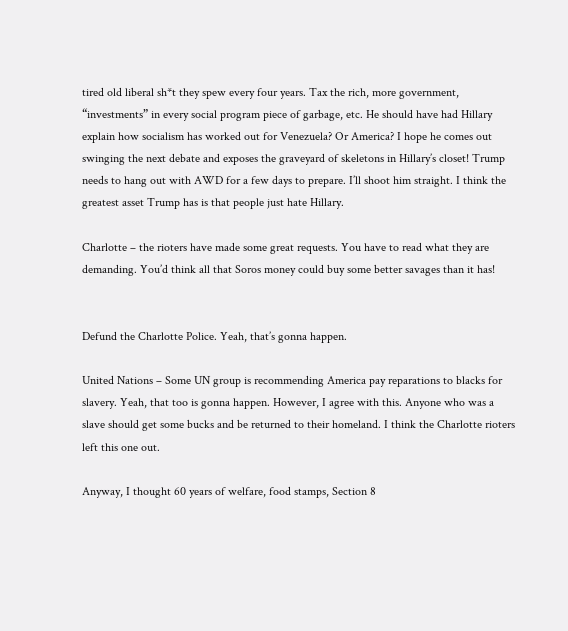tired old liberal sh*t they spew every four years. Tax the rich, more government, “investments” in every social program piece of garbage, etc. He should have had Hillary explain how socialism has worked out for Venezuela? Or America? I hope he comes out swinging the next debate and exposes the graveyard of skeletons in Hillary’s closet! Trump needs to hang out with AWD for a few days to prepare. I’ll shoot him straight. I think the greatest asset Trump has is that people just hate Hillary.

Charlotte – the rioters have made some great requests. You have to read what they are demanding. You’d think all that Soros money could buy some better savages than it has!


Defund the Charlotte Police. Yeah, that’s gonna happen.

United Nations – Some UN group is recommending America pay reparations to blacks for slavery. Yeah, that too is gonna happen. However, I agree with this. Anyone who was a slave should get some bucks and be returned to their homeland. I think the Charlotte rioters left this one out.

Anyway, I thought 60 years of welfare, food stamps, Section 8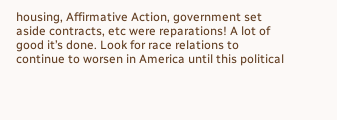housing, Affirmative Action, government set aside contracts, etc were reparations! A lot of good it’s done. Look for race relations to continue to worsen in America until this political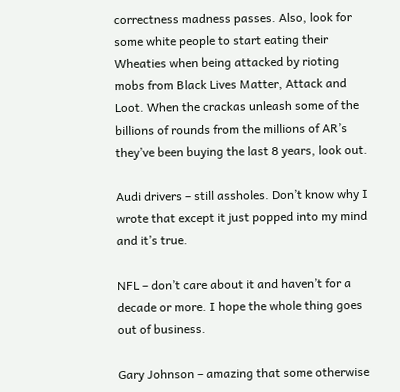correctness madness passes. Also, look for some white people to start eating their Wheaties when being attacked by rioting mobs from Black Lives Matter, Attack and Loot. When the crackas unleash some of the billions of rounds from the millions of AR’s they’ve been buying the last 8 years, look out.

Audi drivers – still assholes. Don’t know why I wrote that except it just popped into my mind and it’s true.

NFL – don’t care about it and haven’t for a decade or more. I hope the whole thing goes out of business.

Gary Johnson – amazing that some otherwise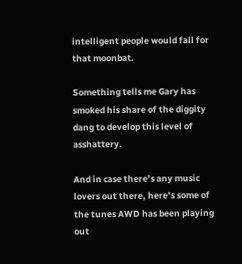intelligent people would fall for that moonbat.

Something tells me Gary has smoked his share of the diggity dang to develop this level of asshattery.

And in case there’s any music lovers out there, here’s some of the tunes AWD has been playing out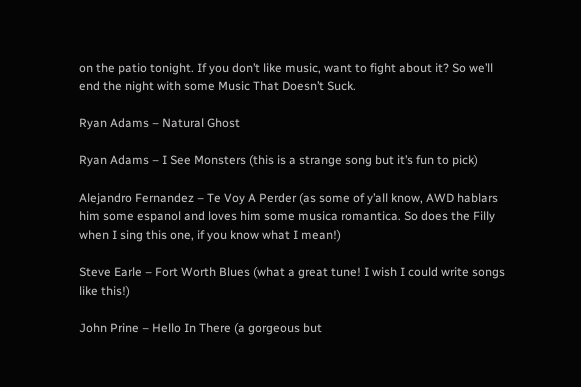on the patio tonight. If you don’t like music, want to fight about it? So we’ll end the night with some Music That Doesn’t Suck.

Ryan Adams – Natural Ghost

Ryan Adams – I See Monsters (this is a strange song but it’s fun to pick)

Alejandro Fernandez – Te Voy A Perder (as some of y’all know, AWD hablars him some espanol and loves him some musica romantica. So does the Filly when I sing this one, if you know what I mean!)

Steve Earle – Fort Worth Blues (what a great tune! I wish I could write songs like this!)

John Prine – Hello In There (a gorgeous but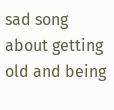sad song about getting old and being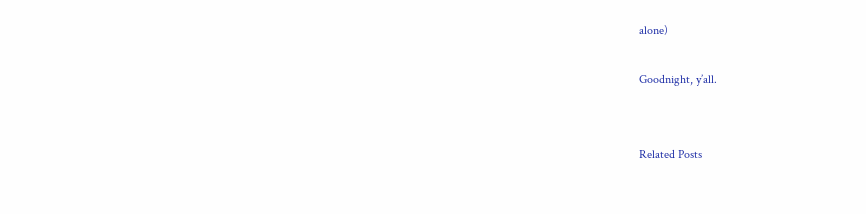alone)

Goodnight, y’all.


Related Posts